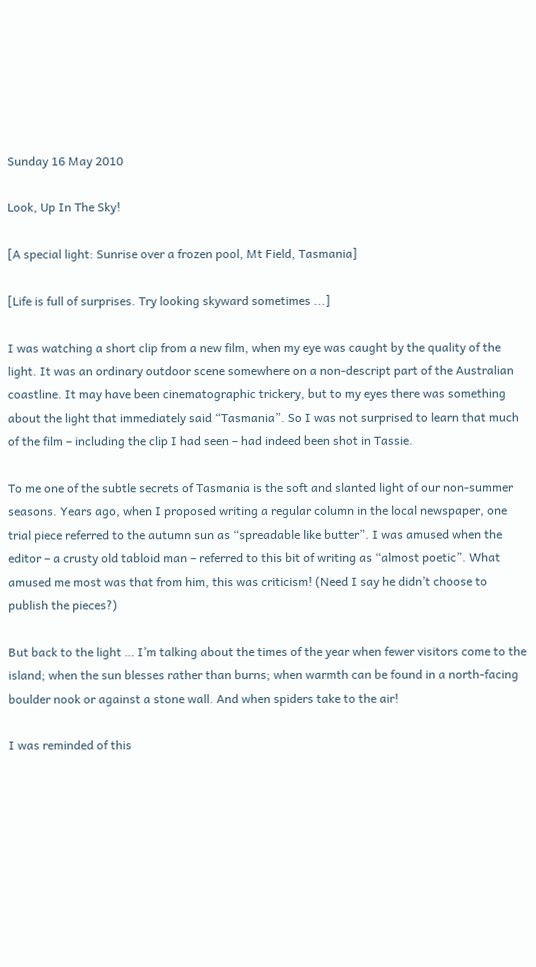Sunday 16 May 2010

Look, Up In The Sky!

[A special light: Sunrise over a frozen pool, Mt Field, Tasmania]

[Life is full of surprises. Try looking skyward sometimes ...]

I was watching a short clip from a new film, when my eye was caught by the quality of the light. It was an ordinary outdoor scene somewhere on a non-descript part of the Australian coastline. It may have been cinematographic trickery, but to my eyes there was something about the light that immediately said “Tasmania”. So I was not surprised to learn that much of the film – including the clip I had seen – had indeed been shot in Tassie.

To me one of the subtle secrets of Tasmania is the soft and slanted light of our non-summer seasons. Years ago, when I proposed writing a regular column in the local newspaper, one trial piece referred to the autumn sun as “spreadable like butter”. I was amused when the editor – a crusty old tabloid man – referred to this bit of writing as “almost poetic”. What amused me most was that from him, this was criticism! (Need I say he didn’t choose to publish the pieces?)

But back to the light … I’m talking about the times of the year when fewer visitors come to the island; when the sun blesses rather than burns; when warmth can be found in a north-facing boulder nook or against a stone wall. And when spiders take to the air!

I was reminded of this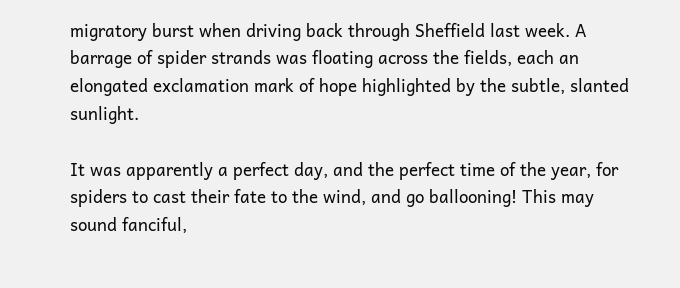migratory burst when driving back through Sheffield last week. A barrage of spider strands was floating across the fields, each an elongated exclamation mark of hope highlighted by the subtle, slanted sunlight.

It was apparently a perfect day, and the perfect time of the year, for spiders to cast their fate to the wind, and go ballooning! This may sound fanciful,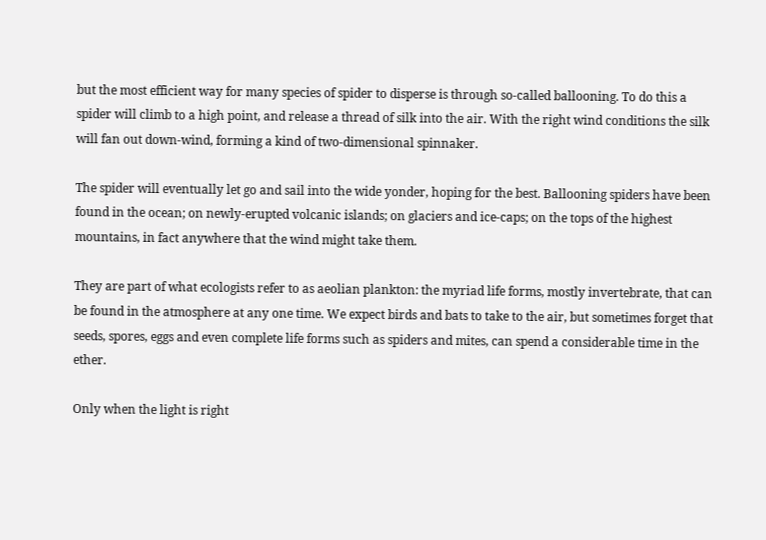but the most efficient way for many species of spider to disperse is through so-called ballooning. To do this a spider will climb to a high point, and release a thread of silk into the air. With the right wind conditions the silk will fan out down-wind, forming a kind of two-dimensional spinnaker.

The spider will eventually let go and sail into the wide yonder, hoping for the best. Ballooning spiders have been found in the ocean; on newly-erupted volcanic islands; on glaciers and ice-caps; on the tops of the highest mountains, in fact anywhere that the wind might take them.

They are part of what ecologists refer to as aeolian plankton: the myriad life forms, mostly invertebrate, that can be found in the atmosphere at any one time. We expect birds and bats to take to the air, but sometimes forget that seeds, spores, eggs and even complete life forms such as spiders and mites, can spend a considerable time in the ether.

Only when the light is right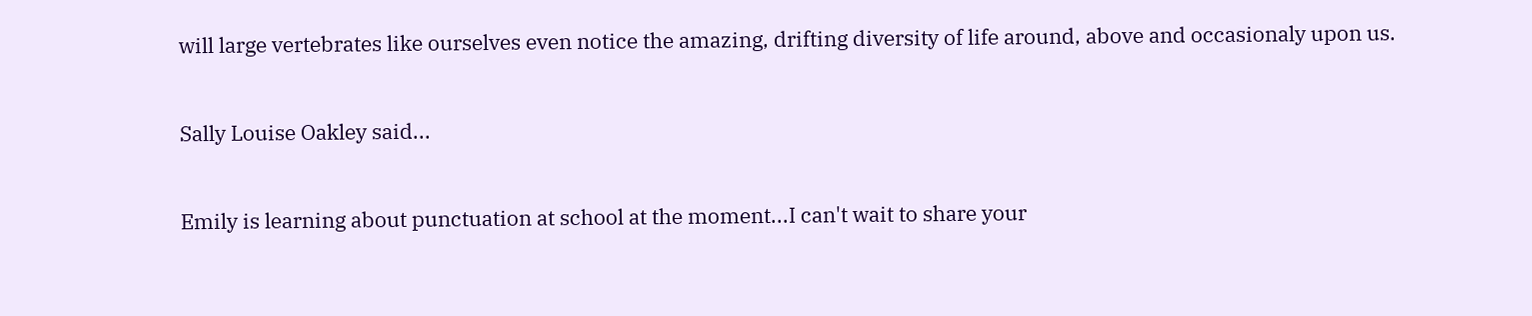will large vertebrates like ourselves even notice the amazing, drifting diversity of life around, above and occasionaly upon us.


Sally Louise Oakley said...


Emily is learning about punctuation at school at the moment...I can't wait to share your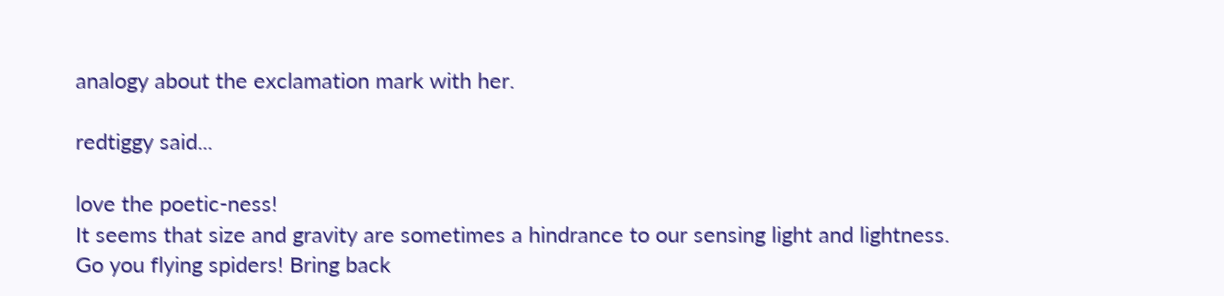analogy about the exclamation mark with her.

redtiggy said...

love the poetic-ness!
It seems that size and gravity are sometimes a hindrance to our sensing light and lightness.
Go you flying spiders! Bring back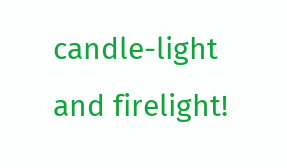candle-light and firelight!